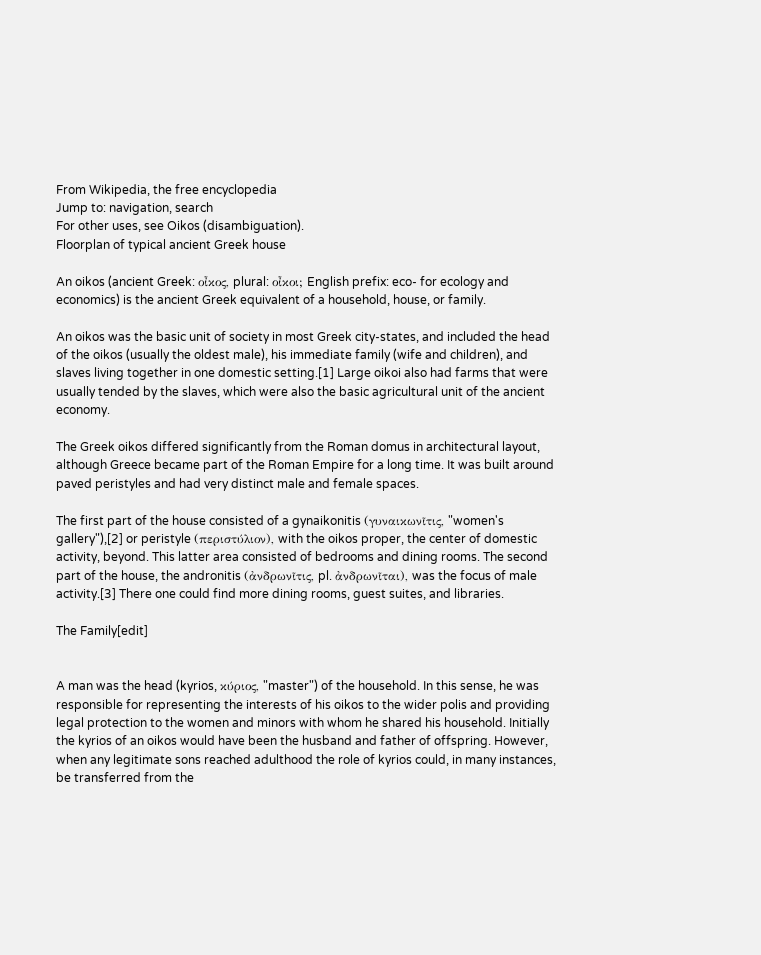From Wikipedia, the free encyclopedia
Jump to: navigation, search
For other uses, see Oikos (disambiguation).
Floorplan of typical ancient Greek house

An oikos (ancient Greek: οἶκος, plural: οἶκοι; English prefix: eco- for ecology and economics) is the ancient Greek equivalent of a household, house, or family.

An oikos was the basic unit of society in most Greek city-states, and included the head of the oikos (usually the oldest male), his immediate family (wife and children), and slaves living together in one domestic setting.[1] Large oikoi also had farms that were usually tended by the slaves, which were also the basic agricultural unit of the ancient economy.

The Greek oikos differed significantly from the Roman domus in architectural layout, although Greece became part of the Roman Empire for a long time. It was built around paved peristyles and had very distinct male and female spaces.

The first part of the house consisted of a gynaikonitis (γυναικωνῖτις, "women's gallery"),[2] or peristyle (περιστύλιον), with the oikos proper, the center of domestic activity, beyond. This latter area consisted of bedrooms and dining rooms. The second part of the house, the andronitis (ἀνδρωνῖτις, pl. ἀνδρωνῖται), was the focus of male activity.[3] There one could find more dining rooms, guest suites, and libraries.

The Family[edit]


A man was the head (kyrios, κύριος, "master") of the household. In this sense, he was responsible for representing the interests of his oikos to the wider polis and providing legal protection to the women and minors with whom he shared his household. Initially the kyrios of an oikos would have been the husband and father of offspring. However, when any legitimate sons reached adulthood the role of kyrios could, in many instances, be transferred from the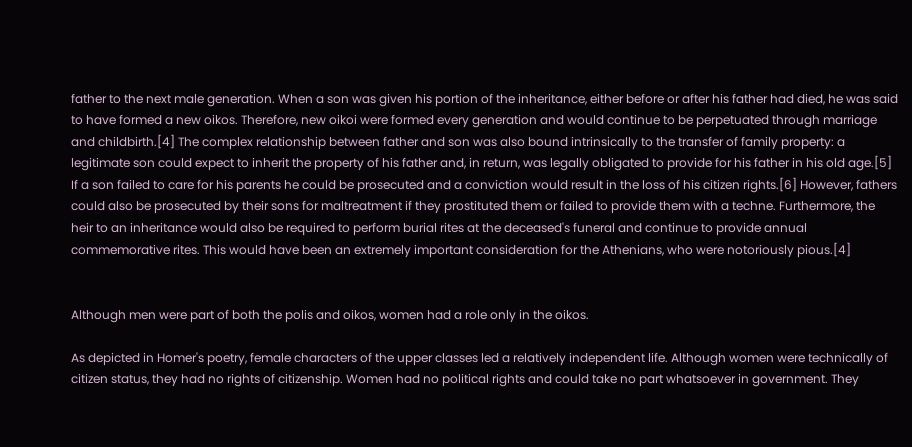father to the next male generation. When a son was given his portion of the inheritance, either before or after his father had died, he was said to have formed a new oikos. Therefore, new oikoi were formed every generation and would continue to be perpetuated through marriage and childbirth.[4] The complex relationship between father and son was also bound intrinsically to the transfer of family property: a legitimate son could expect to inherit the property of his father and, in return, was legally obligated to provide for his father in his old age.[5] If a son failed to care for his parents he could be prosecuted and a conviction would result in the loss of his citizen rights.[6] However, fathers could also be prosecuted by their sons for maltreatment if they prostituted them or failed to provide them with a techne. Furthermore, the heir to an inheritance would also be required to perform burial rites at the deceased's funeral and continue to provide annual commemorative rites. This would have been an extremely important consideration for the Athenians, who were notoriously pious.[4]


Although men were part of both the polis and oikos, women had a role only in the oikos.

As depicted in Homer's poetry, female characters of the upper classes led a relatively independent life. Although women were technically of citizen status, they had no rights of citizenship. Women had no political rights and could take no part whatsoever in government. They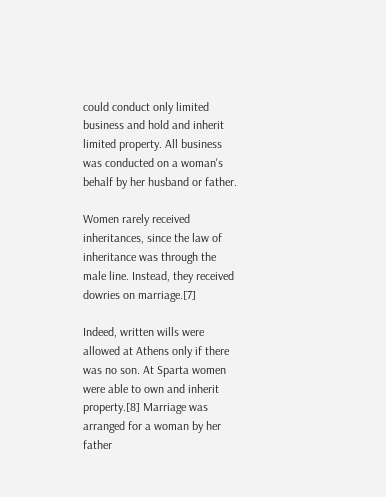could conduct only limited business and hold and inherit limited property. All business was conducted on a woman's behalf by her husband or father.

Women rarely received inheritances, since the law of inheritance was through the male line. Instead, they received dowries on marriage.[7]

Indeed, written wills were allowed at Athens only if there was no son. At Sparta women were able to own and inherit property.[8] Marriage was arranged for a woman by her father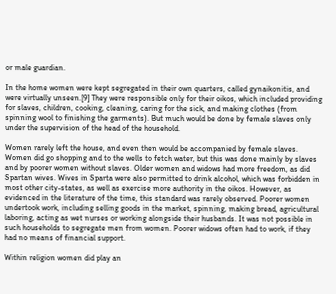or male guardian.

In the home women were kept segregated in their own quarters, called gynaikonitis, and were virtually unseen.[9] They were responsible only for their oikos, which included providing for slaves, children, cooking, cleaning, caring for the sick, and making clothes (from spinning wool to finishing the garments). But much would be done by female slaves only under the supervision of the head of the household.

Women rarely left the house, and even then would be accompanied by female slaves. Women did go shopping and to the wells to fetch water, but this was done mainly by slaves and by poorer women without slaves. Older women and widows had more freedom, as did Spartan wives. Wives in Sparta were also permitted to drink alcohol, which was forbidden in most other city-states, as well as exercise more authority in the oikos. However, as evidenced in the literature of the time, this standard was rarely observed. Poorer women undertook work, including selling goods in the market, spinning, making bread, agricultural laboring, acting as wet nurses or working alongside their husbands. It was not possible in such households to segregate men from women. Poorer widows often had to work, if they had no means of financial support.

Within religion women did play an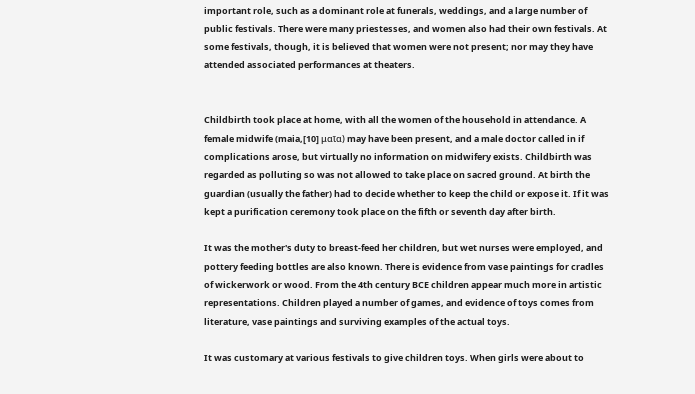important role, such as a dominant role at funerals, weddings, and a large number of public festivals. There were many priestesses, and women also had their own festivals. At some festivals, though, it is believed that women were not present; nor may they have attended associated performances at theaters.


Childbirth took place at home, with all the women of the household in attendance. A female midwife (maia,[10] μαῖα) may have been present, and a male doctor called in if complications arose, but virtually no information on midwifery exists. Childbirth was regarded as polluting so was not allowed to take place on sacred ground. At birth the guardian (usually the father) had to decide whether to keep the child or expose it. If it was kept a purification ceremony took place on the fifth or seventh day after birth.

It was the mother's duty to breast-feed her children, but wet nurses were employed, and pottery feeding bottles are also known. There is evidence from vase paintings for cradles of wickerwork or wood. From the 4th century BCE children appear much more in artistic representations. Children played a number of games, and evidence of toys comes from literature, vase paintings and surviving examples of the actual toys.

It was customary at various festivals to give children toys. When girls were about to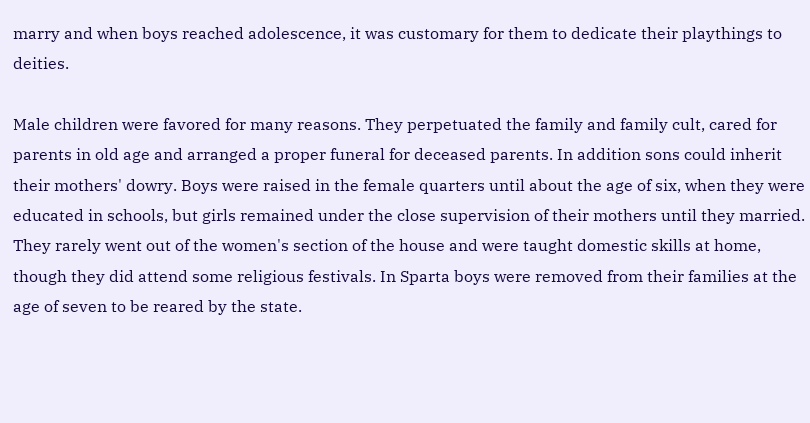marry and when boys reached adolescence, it was customary for them to dedicate their playthings to deities.

Male children were favored for many reasons. They perpetuated the family and family cult, cared for parents in old age and arranged a proper funeral for deceased parents. In addition sons could inherit their mothers' dowry. Boys were raised in the female quarters until about the age of six, when they were educated in schools, but girls remained under the close supervision of their mothers until they married. They rarely went out of the women's section of the house and were taught domestic skills at home, though they did attend some religious festivals. In Sparta boys were removed from their families at the age of seven to be reared by the state.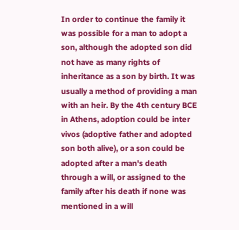In order to continue the family it was possible for a man to adopt a son, although the adopted son did not have as many rights of inheritance as a son by birth. It was usually a method of providing a man with an heir. By the 4th century BCE in Athens, adoption could be inter vivos (adoptive father and adopted son both alive), or a son could be adopted after a man's death through a will, or assigned to the family after his death if none was mentioned in a will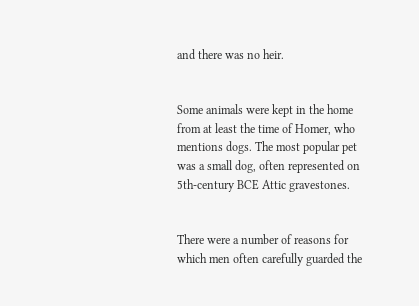and there was no heir.


Some animals were kept in the home from at least the time of Homer, who mentions dogs. The most popular pet was a small dog, often represented on 5th-century BCE Attic gravestones.


There were a number of reasons for which men often carefully guarded the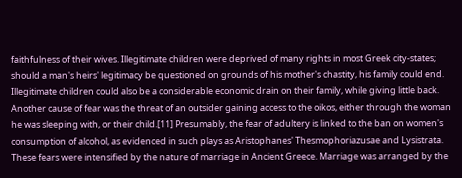faithfulness of their wives. Illegitimate children were deprived of many rights in most Greek city-states; should a man's heirs' legitimacy be questioned on grounds of his mother's chastity, his family could end. Illegitimate children could also be a considerable economic drain on their family, while giving little back. Another cause of fear was the threat of an outsider gaining access to the oikos, either through the woman he was sleeping with, or their child.[11] Presumably, the fear of adultery is linked to the ban on women's consumption of alcohol, as evidenced in such plays as Aristophanes' Thesmophoriazusae and Lysistrata. These fears were intensified by the nature of marriage in Ancient Greece. Marriage was arranged by the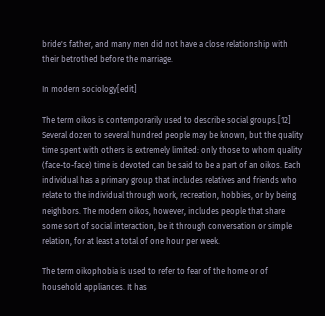bride's father, and many men did not have a close relationship with their betrothed before the marriage.

In modern sociology[edit]

The term oikos is contemporarily used to describe social groups.[12] Several dozen to several hundred people may be known, but the quality time spent with others is extremely limited: only those to whom quality (face-to-face) time is devoted can be said to be a part of an oikos. Each individual has a primary group that includes relatives and friends who relate to the individual through work, recreation, hobbies, or by being neighbors. The modern oikos, however, includes people that share some sort of social interaction, be it through conversation or simple relation, for at least a total of one hour per week.

The term oikophobia is used to refer to fear of the home or of household appliances. It has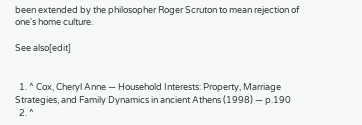been extended by the philosopher Roger Scruton to mean rejection of one's home culture.

See also[edit]


  1. ^ Cox, Cheryl Anne — Household Interests: Property, Marriage Strategies, and Family Dynamics in ancient Athens (1998) — p.190
  2. ^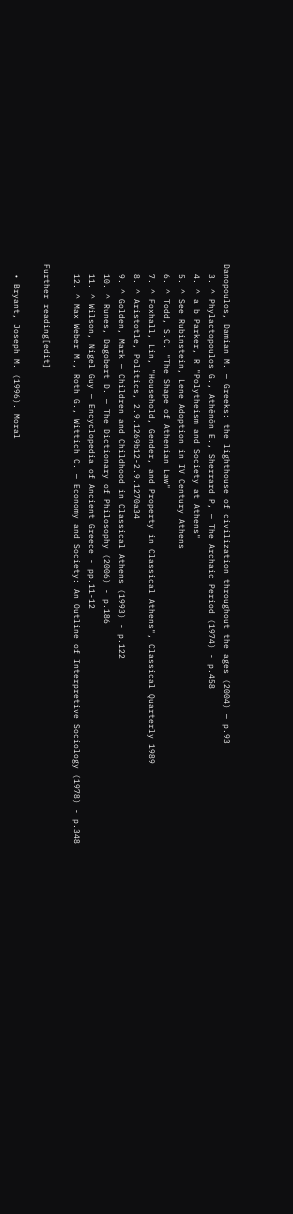Danopoulos, Damian M. — Greeks: the lighthouse of civilization throughout the ages (2004) — p.93
  3. ^ Phylactopoulos G., Athēnōn E., Sherrard P, — The Archaic Period (1974) - p.458
  4. ^ a b Parker, R "Polytheism and Society at Athens"
  5. ^ See Rubinstein, Lene Adoption in IV Century Athens
  6. ^ Todd, S.C. "The Shape of Athenian Law"
  7. ^ Foxhall, Lin, "Household, Gender, and Property in Classical Athens", Classical Quarterly 1989
  8. ^ Aristotle, Politics, 2.9.1269b12-2.9.1270a34
  9. ^ Golden, Mark — Children and Childhood in Classical Athens (1993) - p.122
  10. ^ Runes, Dagobert D. — The Dictionary of Philosophy (2006) - p.186
  11. ^ Wilson, Nigel Guy — Encyclopedia of Ancient Greece - pp.11-12
  12. ^ Max Weber M., Roth G., Wittich C. — Economy and Society: An Outline of Interpretive Sociology (1978) - p.348

Further reading[edit]

  • Bryant, Joseph M. (1996). Moral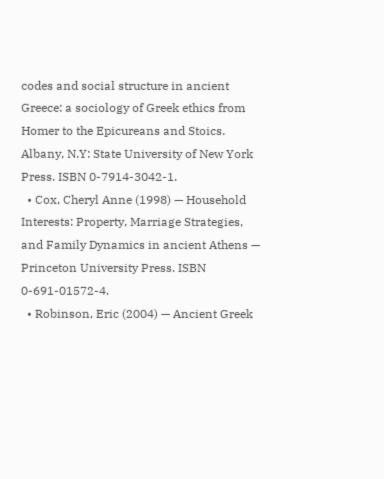codes and social structure in ancient Greece: a sociology of Greek ethics from Homer to the Epicureans and Stoics. Albany, N.Y: State University of New York Press. ISBN 0-7914-3042-1.
  • Cox, Cheryl Anne (1998) — Household Interests: Property, Marriage Strategies, and Family Dynamics in ancient Athens — Princeton University Press. ISBN 0-691-01572-4.
  • Robinson, Eric (2004) — Ancient Greek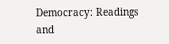Democracy: Readings and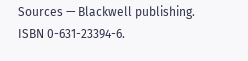Sources — Blackwell publishing. ISBN 0-631-23394-6.